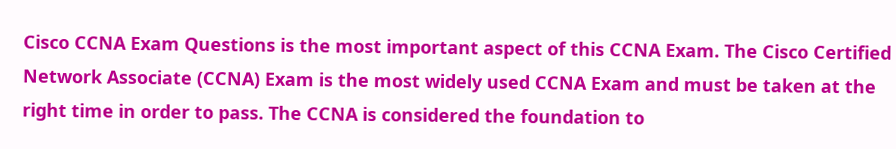Cisco CCNA Exam Questions is the most important aspect of this CCNA Exam. The Cisco Certified Network Associate (CCNA) Exam is the most widely used CCNA Exam and must be taken at the right time in order to pass. The CCNA is considered the foundation to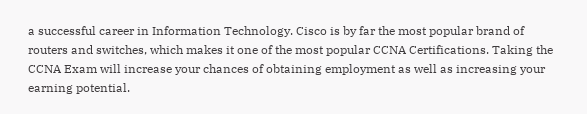a successful career in Information Technology. Cisco is by far the most popular brand of routers and switches, which makes it one of the most popular CCNA Certifications. Taking the CCNA Exam will increase your chances of obtaining employment as well as increasing your earning potential.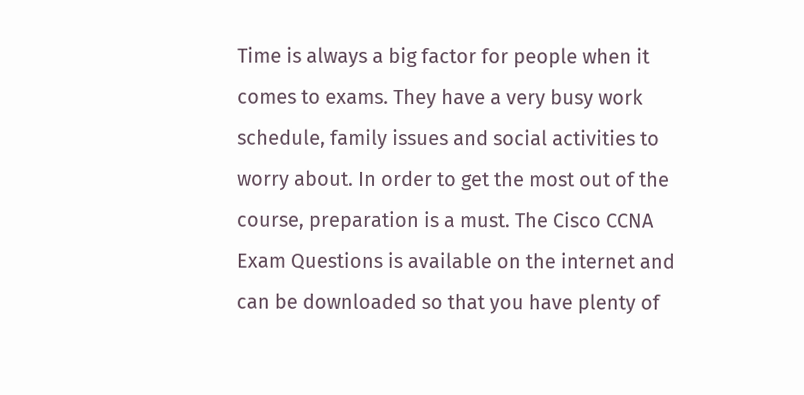Time is always a big factor for people when it comes to exams. They have a very busy work schedule, family issues and social activities to worry about. In order to get the most out of the course, preparation is a must. The Cisco CCNA Exam Questions is available on the internet and can be downloaded so that you have plenty of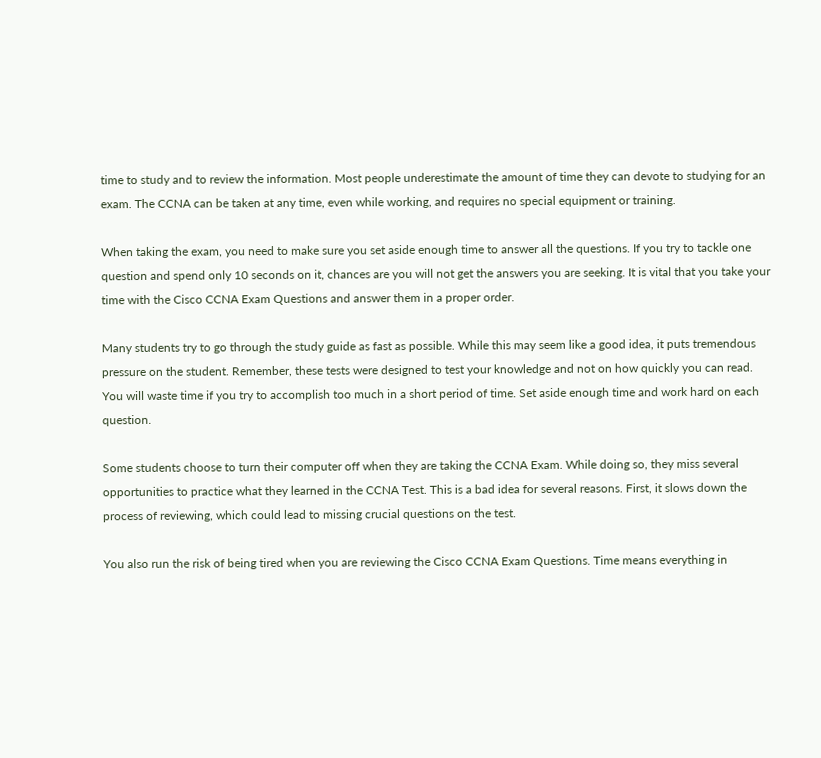time to study and to review the information. Most people underestimate the amount of time they can devote to studying for an exam. The CCNA can be taken at any time, even while working, and requires no special equipment or training.

When taking the exam, you need to make sure you set aside enough time to answer all the questions. If you try to tackle one question and spend only 10 seconds on it, chances are you will not get the answers you are seeking. It is vital that you take your time with the Cisco CCNA Exam Questions and answer them in a proper order.

Many students try to go through the study guide as fast as possible. While this may seem like a good idea, it puts tremendous pressure on the student. Remember, these tests were designed to test your knowledge and not on how quickly you can read. You will waste time if you try to accomplish too much in a short period of time. Set aside enough time and work hard on each question.

Some students choose to turn their computer off when they are taking the CCNA Exam. While doing so, they miss several opportunities to practice what they learned in the CCNA Test. This is a bad idea for several reasons. First, it slows down the process of reviewing, which could lead to missing crucial questions on the test.

You also run the risk of being tired when you are reviewing the Cisco CCNA Exam Questions. Time means everything in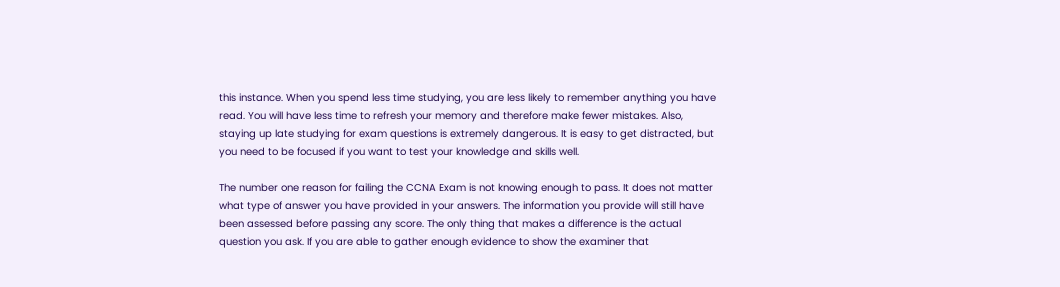this instance. When you spend less time studying, you are less likely to remember anything you have read. You will have less time to refresh your memory and therefore make fewer mistakes. Also, staying up late studying for exam questions is extremely dangerous. It is easy to get distracted, but you need to be focused if you want to test your knowledge and skills well.

The number one reason for failing the CCNA Exam is not knowing enough to pass. It does not matter what type of answer you have provided in your answers. The information you provide will still have been assessed before passing any score. The only thing that makes a difference is the actual question you ask. If you are able to gather enough evidence to show the examiner that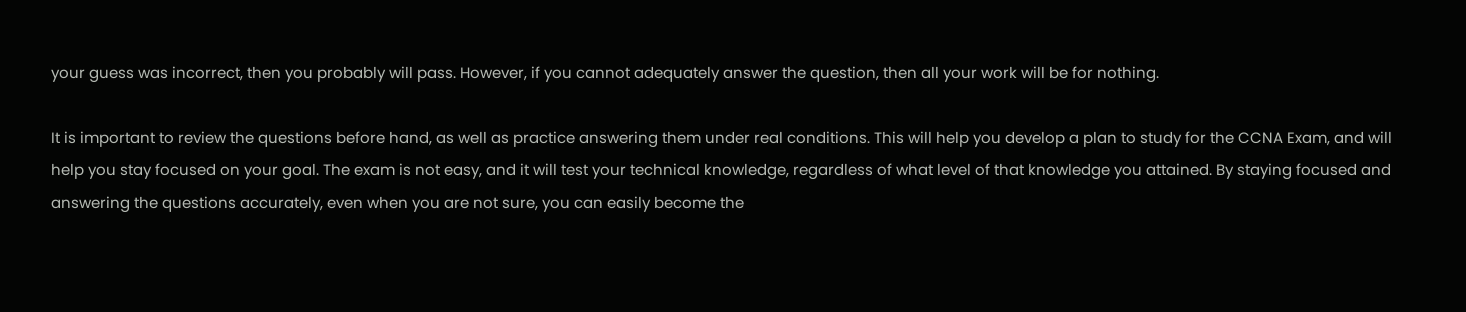your guess was incorrect, then you probably will pass. However, if you cannot adequately answer the question, then all your work will be for nothing.

It is important to review the questions before hand, as well as practice answering them under real conditions. This will help you develop a plan to study for the CCNA Exam, and will help you stay focused on your goal. The exam is not easy, and it will test your technical knowledge, regardless of what level of that knowledge you attained. By staying focused and answering the questions accurately, even when you are not sure, you can easily become the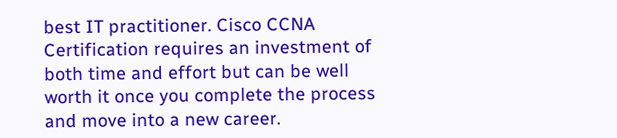best IT practitioner. Cisco CCNA Certification requires an investment of both time and effort but can be well worth it once you complete the process and move into a new career.